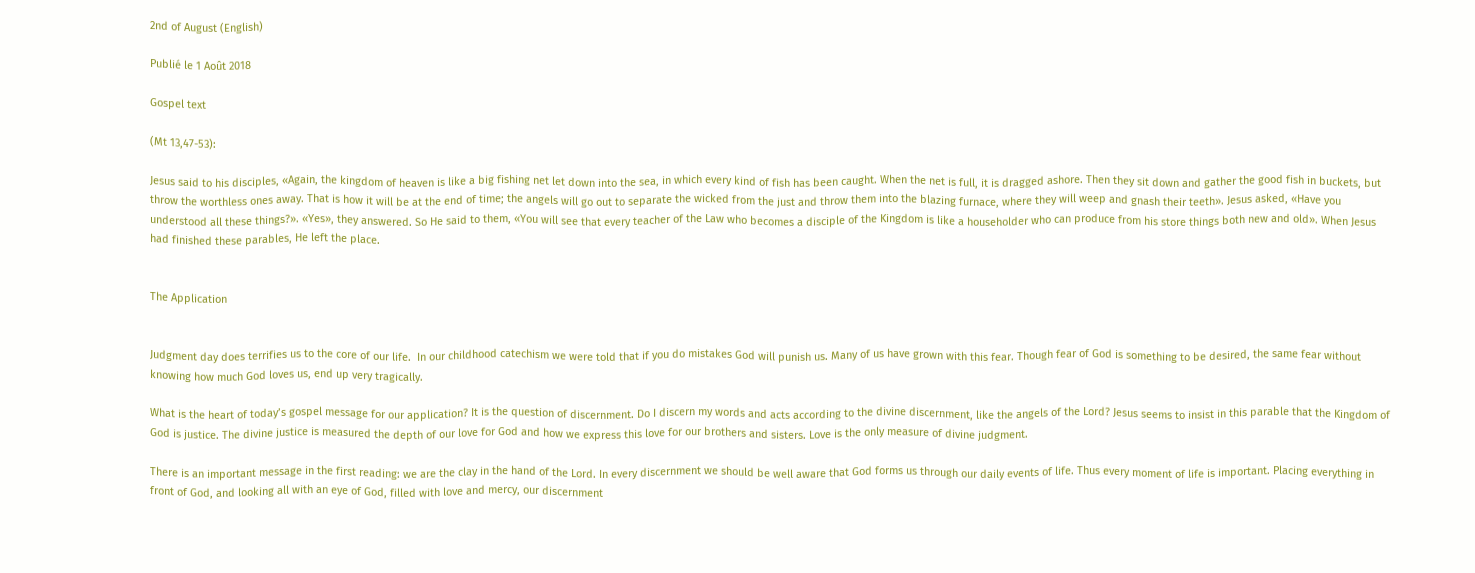2nd of August (English)

Publié le 1 Août 2018

Gospel text

(Mt 13,47-53):

Jesus said to his disciples, «Again, the kingdom of heaven is like a big fishing net let down into the sea, in which every kind of fish has been caught. When the net is full, it is dragged ashore. Then they sit down and gather the good fish in buckets, but throw the worthless ones away. That is how it will be at the end of time; the angels will go out to separate the wicked from the just and throw them into the blazing furnace, where they will weep and gnash their teeth». Jesus asked, «Have you understood all these things?». «Yes», they answered. So He said to them, «You will see that every teacher of the Law who becomes a disciple of the Kingdom is like a householder who can produce from his store things both new and old». When Jesus had finished these parables, He left the place.


The Application


Judgment day does terrifies us to the core of our life.  In our childhood catechism we were told that if you do mistakes God will punish us. Many of us have grown with this fear. Though fear of God is something to be desired, the same fear without knowing how much God loves us, end up very tragically.

What is the heart of today’s gospel message for our application? It is the question of discernment. Do I discern my words and acts according to the divine discernment, like the angels of the Lord? Jesus seems to insist in this parable that the Kingdom of God is justice. The divine justice is measured the depth of our love for God and how we express this love for our brothers and sisters. Love is the only measure of divine judgment.

There is an important message in the first reading: we are the clay in the hand of the Lord. In every discernment we should be well aware that God forms us through our daily events of life. Thus every moment of life is important. Placing everything in front of God, and looking all with an eye of God, filled with love and mercy, our discernment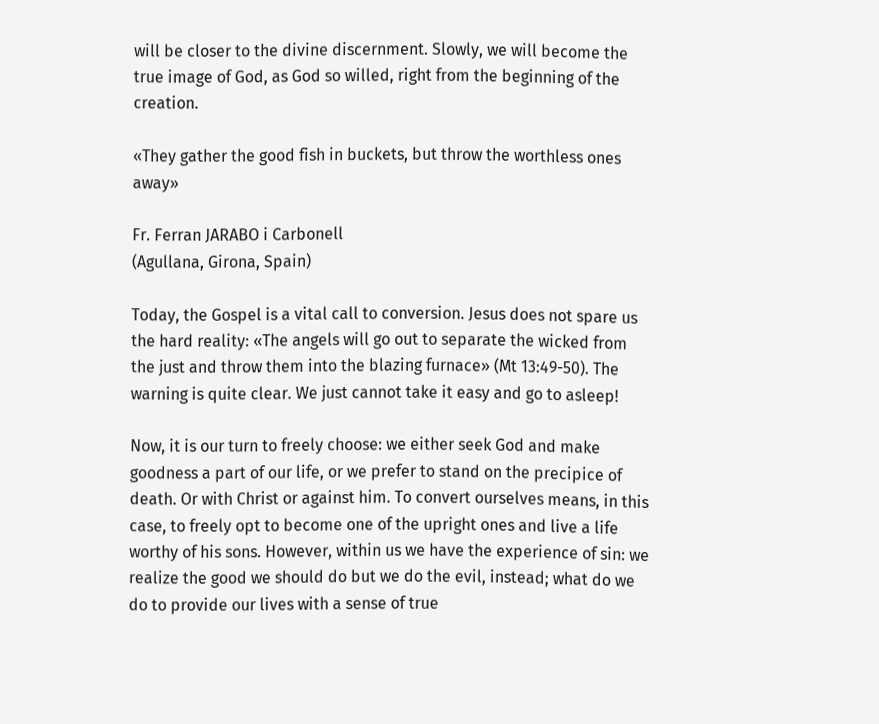will be closer to the divine discernment. Slowly, we will become the true image of God, as God so willed, right from the beginning of the creation.

«They gather the good fish in buckets, but throw the worthless ones away»

Fr. Ferran JARABO i Carbonell
(Agullana, Girona, Spain)

Today, the Gospel is a vital call to conversion. Jesus does not spare us the hard reality: «The angels will go out to separate the wicked from the just and throw them into the blazing furnace» (Mt 13:49-50). The warning is quite clear. We just cannot take it easy and go to asleep!

Now, it is our turn to freely choose: we either seek God and make goodness a part of our life, or we prefer to stand on the precipice of death. Or with Christ or against him. To convert ourselves means, in this case, to freely opt to become one of the upright ones and live a life worthy of his sons. However, within us we have the experience of sin: we realize the good we should do but we do the evil, instead; what do we do to provide our lives with a sense of true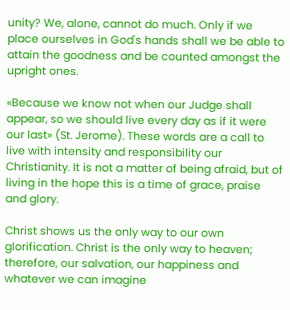unity? We, alone, cannot do much. Only if we place ourselves in God's hands shall we be able to attain the goodness and be counted amongst the upright ones.

«Because we know not when our Judge shall appear, so we should live every day as if it were our last» (St. Jerome). These words are a call to live with intensity and responsibility our Christianity. It is not a matter of being afraid, but of living in the hope this is a time of grace, praise and glory.

Christ shows us the only way to our own glorification. Christ is the only way to heaven; therefore, our salvation, our happiness and whatever we can imagine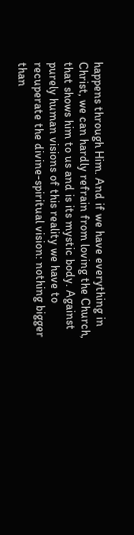happens through Him. And if we have everything in Christ, we can hardly refrain from loving the Church, that shows him to us and is its mystic body. Against purely human visions of this reality we have to recuperate the divine-spiritual vision: nothing bigger than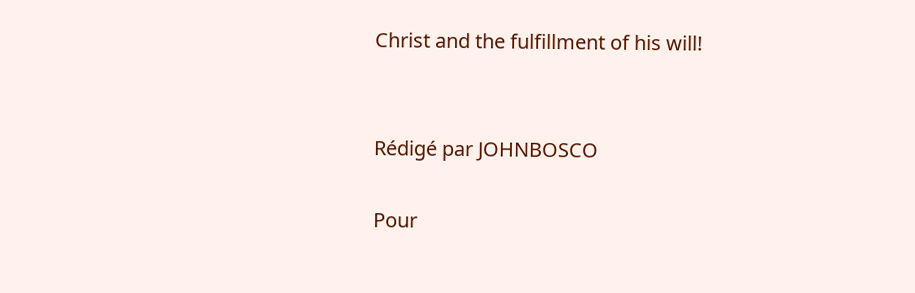Christ and the fulfillment of his will!


Rédigé par JOHNBOSCO

Pour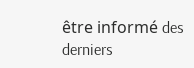être informé des derniers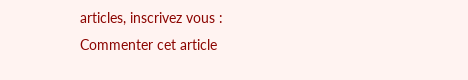articles, inscrivez vous :
Commenter cet article